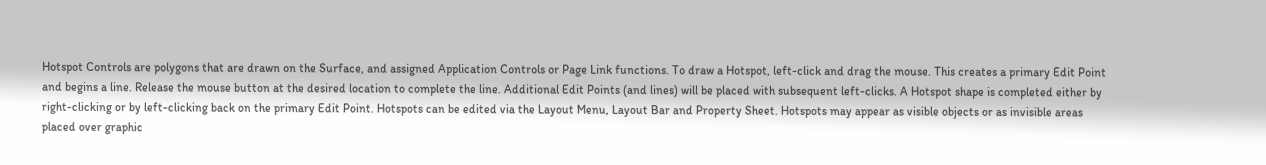Hotspot Controls are polygons that are drawn on the Surface, and assigned Application Controls or Page Link functions. To draw a Hotspot, left-click and drag the mouse. This creates a primary Edit Point and begins a line. Release the mouse button at the desired location to complete the line. Additional Edit Points (and lines) will be placed with subsequent left-clicks. A Hotspot shape is completed either by right-clicking or by left-clicking back on the primary Edit Point. Hotspots can be edited via the Layout Menu, Layout Bar and Property Sheet. Hotspots may appear as visible objects or as invisible areas placed over graphic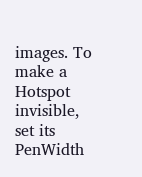images. To make a Hotspot invisible, set its PenWidth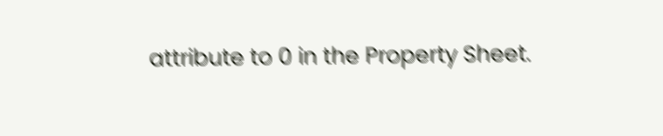attribute to 0 in the Property Sheet.